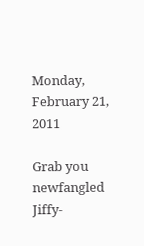Monday, February 21, 2011

Grab you newfangled Jiffy-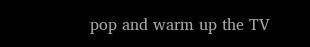pop and warm up the TV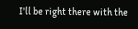I'll be right there with the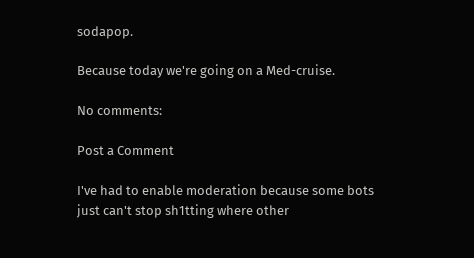sodapop.

Because today we're going on a Med-cruise.

No comments:

Post a Comment

I've had to enable moderation because some bots just can't stop sh1tting where other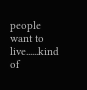people want to live......kind of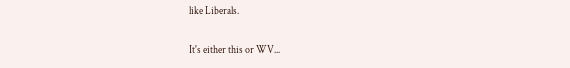like Liberals.

It's either this or WV...